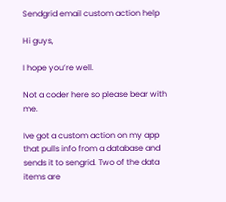Sendgrid email custom action help

Hi guys,

I hope you’re well.

Not a coder here so please bear with me.

Ive got a custom action on my app that pulls info from a database and sends it to sengrid. Two of the data items are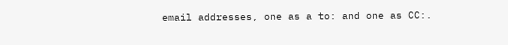email addresses, one as a to: and one as CC:.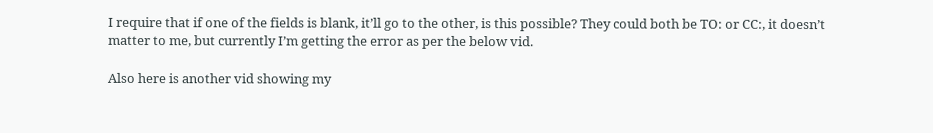I require that if one of the fields is blank, it’ll go to the other, is this possible? They could both be TO: or CC:, it doesn’t matter to me, but currently I’m getting the error as per the below vid.

Also here is another vid showing my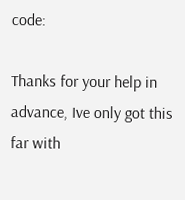code:

Thanks for your help in advance, Ive only got this far with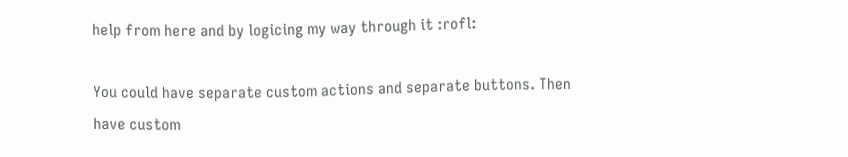help from here and by logicing my way through it :rofl:

You could have separate custom actions and separate buttons. Then have custom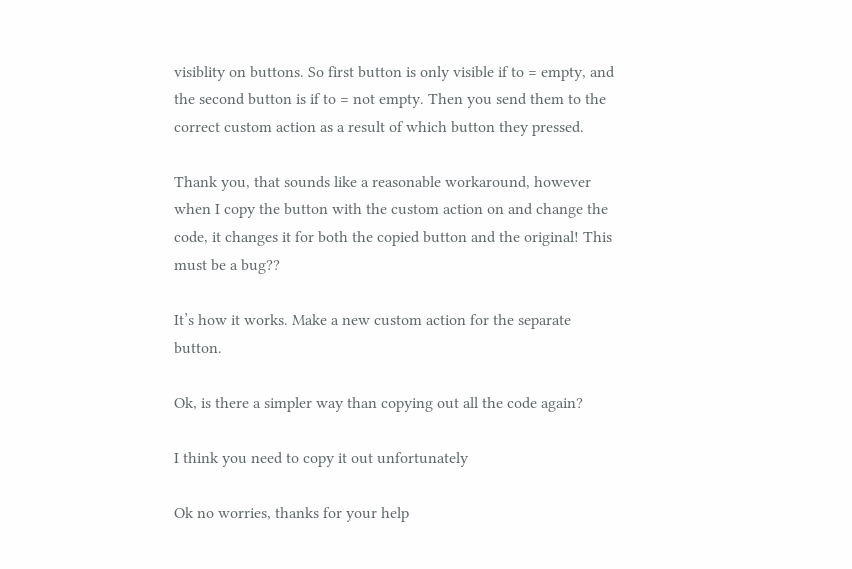visiblity on buttons. So first button is only visible if to = empty, and the second button is if to = not empty. Then you send them to the correct custom action as a result of which button they pressed.

Thank you, that sounds like a reasonable workaround, however when I copy the button with the custom action on and change the code, it changes it for both the copied button and the original! This must be a bug??

It’s how it works. Make a new custom action for the separate button.

Ok, is there a simpler way than copying out all the code again?

I think you need to copy it out unfortunately

Ok no worries, thanks for your help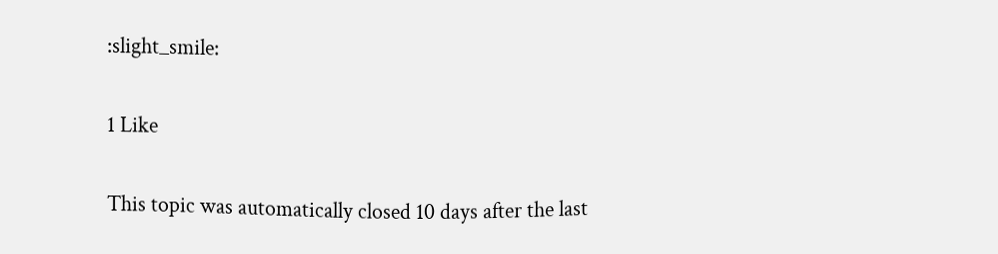:slight_smile:

1 Like

This topic was automatically closed 10 days after the last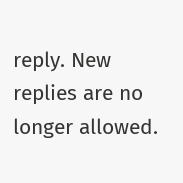reply. New replies are no longer allowed.